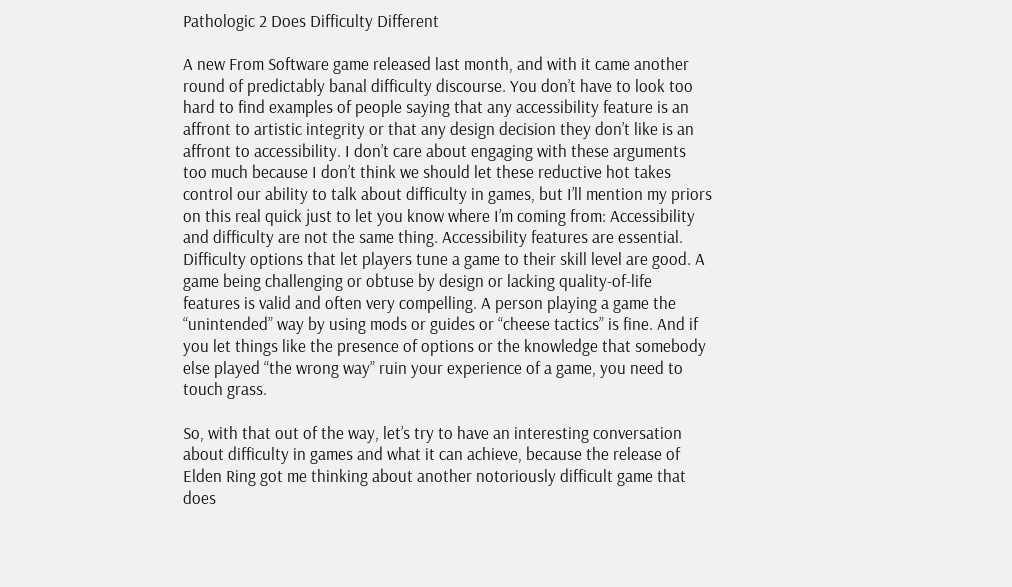Pathologic 2 Does Difficulty Different

A new From Software game released last month, and with it came another round of predictably banal difficulty discourse. You don’t have to look too hard to find examples of people saying that any accessibility feature is an affront to artistic integrity or that any design decision they don’t like is an affront to accessibility. I don’t care about engaging with these arguments too much because I don’t think we should let these reductive hot takes control our ability to talk about difficulty in games, but I’ll mention my priors on this real quick just to let you know where I’m coming from: Accessibility and difficulty are not the same thing. Accessibility features are essential. Difficulty options that let players tune a game to their skill level are good. A game being challenging or obtuse by design or lacking quality-of-life features is valid and often very compelling. A person playing a game the “unintended” way by using mods or guides or “cheese tactics” is fine. And if you let things like the presence of options or the knowledge that somebody else played “the wrong way” ruin your experience of a game, you need to touch grass.

So, with that out of the way, let’s try to have an interesting conversation about difficulty in games and what it can achieve, because the release of Elden Ring got me thinking about another notoriously difficult game that does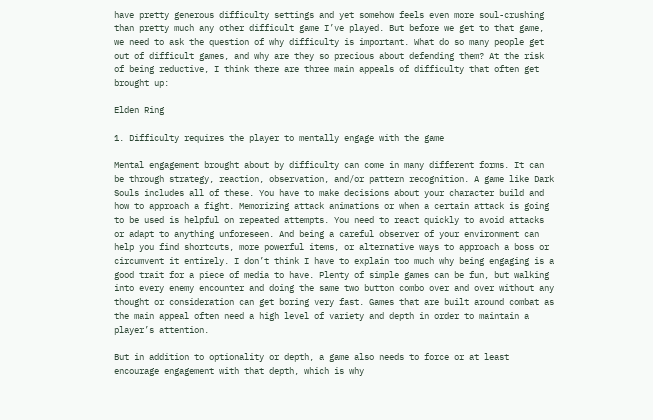have pretty generous difficulty settings and yet somehow feels even more soul-crushing than pretty much any other difficult game I’ve played. But before we get to that game, we need to ask the question of why difficulty is important. What do so many people get out of difficult games, and why are they so precious about defending them? At the risk of being reductive, I think there are three main appeals of difficulty that often get brought up:

Elden Ring

1. Difficulty requires the player to mentally engage with the game

Mental engagement brought about by difficulty can come in many different forms. It can be through strategy, reaction, observation, and/or pattern recognition. A game like Dark Souls includes all of these. You have to make decisions about your character build and how to approach a fight. Memorizing attack animations or when a certain attack is going to be used is helpful on repeated attempts. You need to react quickly to avoid attacks or adapt to anything unforeseen. And being a careful observer of your environment can help you find shortcuts, more powerful items, or alternative ways to approach a boss or circumvent it entirely. I don’t think I have to explain too much why being engaging is a good trait for a piece of media to have. Plenty of simple games can be fun, but walking into every enemy encounter and doing the same two button combo over and over without any thought or consideration can get boring very fast. Games that are built around combat as the main appeal often need a high level of variety and depth in order to maintain a player’s attention.

But in addition to optionality or depth, a game also needs to force or at least encourage engagement with that depth, which is why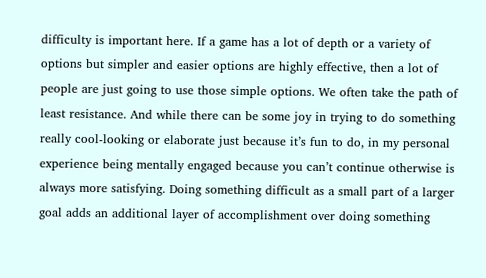difficulty is important here. If a game has a lot of depth or a variety of options but simpler and easier options are highly effective, then a lot of people are just going to use those simple options. We often take the path of least resistance. And while there can be some joy in trying to do something really cool-looking or elaborate just because it’s fun to do, in my personal experience being mentally engaged because you can’t continue otherwise is always more satisfying. Doing something difficult as a small part of a larger goal adds an additional layer of accomplishment over doing something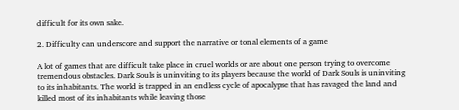difficult for its own sake.

2. Difficulty can underscore and support the narrative or tonal elements of a game

A lot of games that are difficult take place in cruel worlds or are about one person trying to overcome tremendous obstacles. Dark Souls is uninviting to its players because the world of Dark Souls is uninviting to its inhabitants. The world is trapped in an endless cycle of apocalypse that has ravaged the land and killed most of its inhabitants while leaving those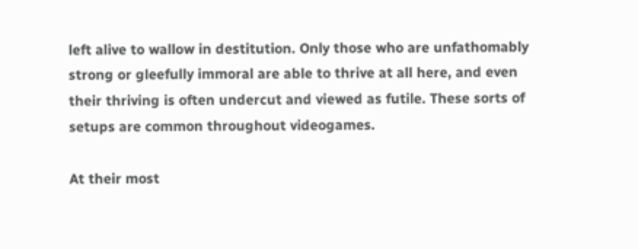left alive to wallow in destitution. Only those who are unfathomably strong or gleefully immoral are able to thrive at all here, and even their thriving is often undercut and viewed as futile. These sorts of setups are common throughout videogames.

At their most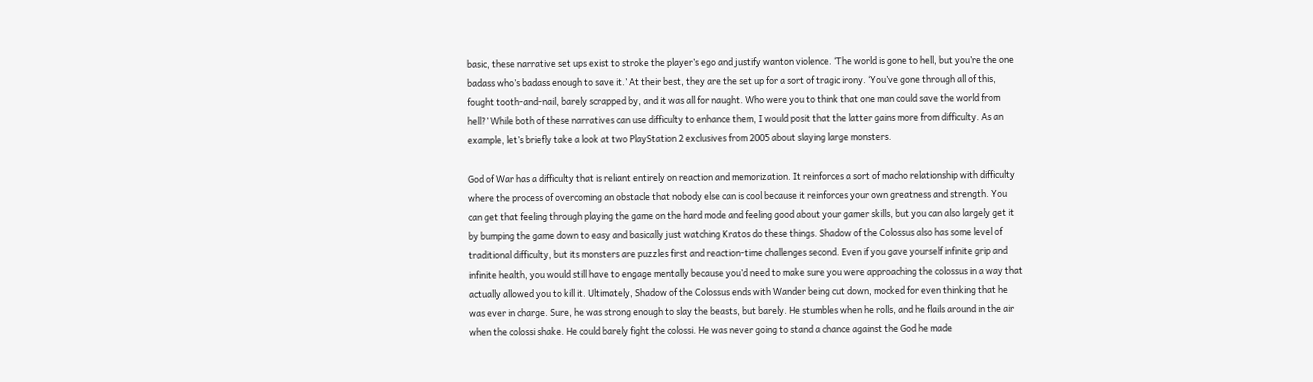basic, these narrative set ups exist to stroke the player’s ego and justify wanton violence. ‘The world is gone to hell, but you’re the one badass who’s badass enough to save it.’ At their best, they are the set up for a sort of tragic irony. ‘You’ve gone through all of this, fought tooth-and-nail, barely scrapped by, and it was all for naught. Who were you to think that one man could save the world from hell?’ While both of these narratives can use difficulty to enhance them, I would posit that the latter gains more from difficulty. As an example, let’s briefly take a look at two PlayStation 2 exclusives from 2005 about slaying large monsters.

God of War has a difficulty that is reliant entirely on reaction and memorization. It reinforces a sort of macho relationship with difficulty where the process of overcoming an obstacle that nobody else can is cool because it reinforces your own greatness and strength. You can get that feeling through playing the game on the hard mode and feeling good about your gamer skills, but you can also largely get it by bumping the game down to easy and basically just watching Kratos do these things. Shadow of the Colossus also has some level of traditional difficulty, but its monsters are puzzles first and reaction-time challenges second. Even if you gave yourself infinite grip and infinite health, you would still have to engage mentally because you’d need to make sure you were approaching the colossus in a way that actually allowed you to kill it. Ultimately, Shadow of the Colossus ends with Wander being cut down, mocked for even thinking that he was ever in charge. Sure, he was strong enough to slay the beasts, but barely. He stumbles when he rolls, and he flails around in the air when the colossi shake. He could barely fight the colossi. He was never going to stand a chance against the God he made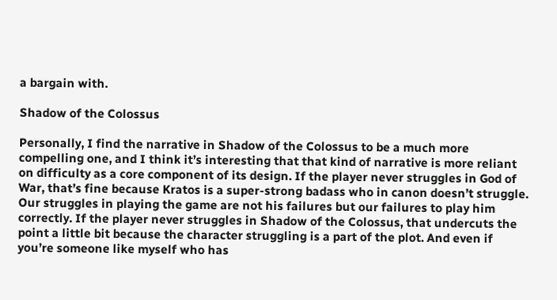a bargain with.

Shadow of the Colossus

Personally, I find the narrative in Shadow of the Colossus to be a much more compelling one, and I think it’s interesting that that kind of narrative is more reliant on difficulty as a core component of its design. If the player never struggles in God of War, that’s fine because Kratos is a super-strong badass who in canon doesn’t struggle. Our struggles in playing the game are not his failures but our failures to play him correctly. If the player never struggles in Shadow of the Colossus, that undercuts the point a little bit because the character struggling is a part of the plot. And even if you’re someone like myself who has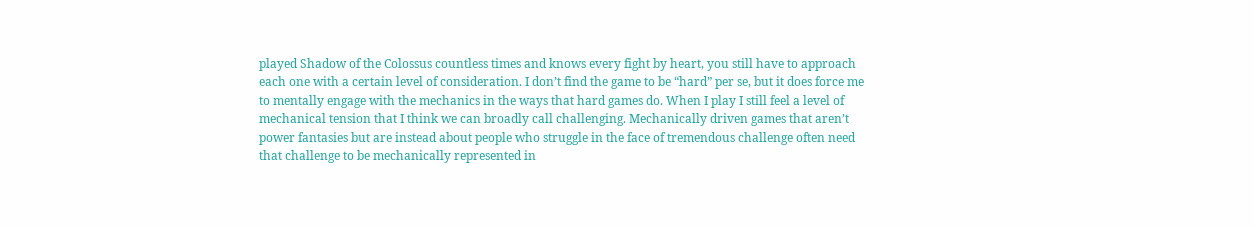played Shadow of the Colossus countless times and knows every fight by heart, you still have to approach each one with a certain level of consideration. I don’t find the game to be “hard” per se, but it does force me to mentally engage with the mechanics in the ways that hard games do. When I play I still feel a level of mechanical tension that I think we can broadly call challenging. Mechanically driven games that aren’t power fantasies but are instead about people who struggle in the face of tremendous challenge often need that challenge to be mechanically represented in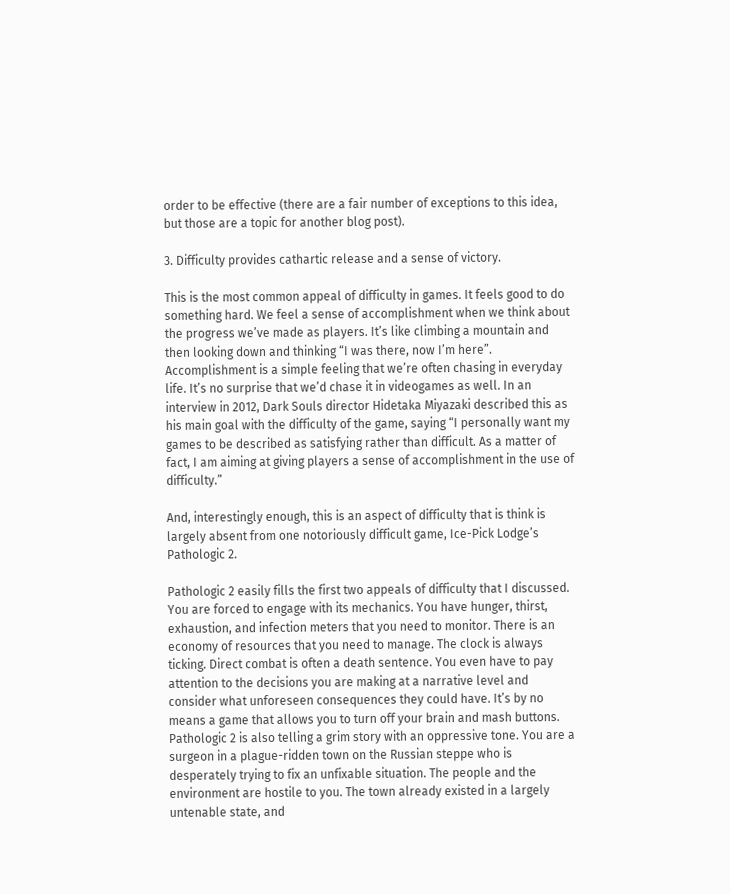order to be effective (there are a fair number of exceptions to this idea, but those are a topic for another blog post).

3. Difficulty provides cathartic release and a sense of victory.

This is the most common appeal of difficulty in games. It feels good to do something hard. We feel a sense of accomplishment when we think about the progress we’ve made as players. It’s like climbing a mountain and then looking down and thinking “I was there, now I’m here”. Accomplishment is a simple feeling that we’re often chasing in everyday life. It’s no surprise that we’d chase it in videogames as well. In an interview in 2012, Dark Souls director Hidetaka Miyazaki described this as his main goal with the difficulty of the game, saying “I personally want my games to be described as satisfying rather than difficult. As a matter of fact, I am aiming at giving players a sense of accomplishment in the use of difficulty.”

And, interestingly enough, this is an aspect of difficulty that is think is largely absent from one notoriously difficult game, Ice-Pick Lodge’s Pathologic 2.

Pathologic 2 easily fills the first two appeals of difficulty that I discussed. You are forced to engage with its mechanics. You have hunger, thirst, exhaustion, and infection meters that you need to monitor. There is an economy of resources that you need to manage. The clock is always ticking. Direct combat is often a death sentence. You even have to pay attention to the decisions you are making at a narrative level and consider what unforeseen consequences they could have. It’s by no means a game that allows you to turn off your brain and mash buttons. Pathologic 2 is also telling a grim story with an oppressive tone. You are a surgeon in a plague-ridden town on the Russian steppe who is desperately trying to fix an unfixable situation. The people and the environment are hostile to you. The town already existed in a largely untenable state, and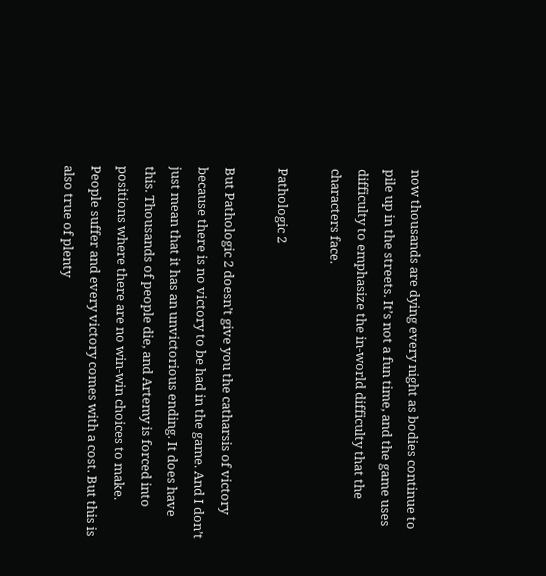now thousands are dying every night as bodies continue to pile up in the streets. It’s not a fun time, and the game uses difficulty to emphasize the in-world difficulty that the characters face.

Pathologic 2

But Pathologic 2 doesn’t give you the catharsis of victory because there is no victory to be had in the game. And I don’t just mean that it has an unvictorious ending. It does have this. Thousands of people die, and Artemy is forced into positions where there are no win-win choices to make. People suffer and every victory comes with a cost. But this is also true of plenty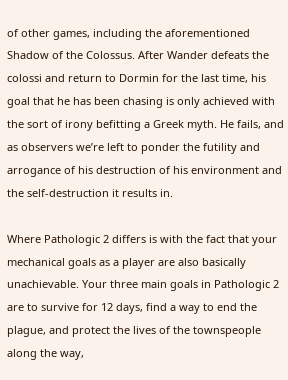of other games, including the aforementioned Shadow of the Colossus. After Wander defeats the colossi and return to Dormin for the last time, his goal that he has been chasing is only achieved with the sort of irony befitting a Greek myth. He fails, and as observers we’re left to ponder the futility and arrogance of his destruction of his environment and the self-destruction it results in.

Where Pathologic 2 differs is with the fact that your mechanical goals as a player are also basically unachievable. Your three main goals in Pathologic 2 are to survive for 12 days, find a way to end the plague, and protect the lives of the townspeople along the way,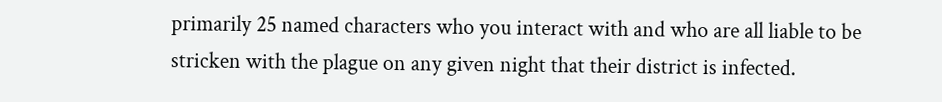primarily 25 named characters who you interact with and who are all liable to be stricken with the plague on any given night that their district is infected.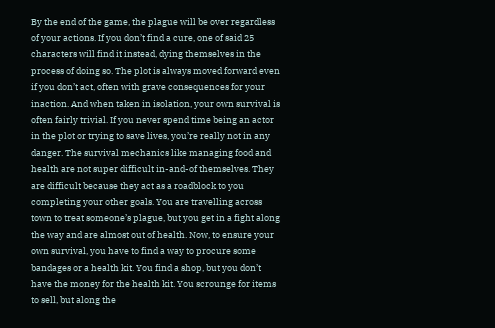By the end of the game, the plague will be over regardless of your actions. If you don’t find a cure, one of said 25 characters will find it instead, dying themselves in the process of doing so. The plot is always moved forward even if you don’t act, often with grave consequences for your inaction. And when taken in isolation, your own survival is often fairly trivial. If you never spend time being an actor in the plot or trying to save lives, you’re really not in any danger. The survival mechanics like managing food and health are not super difficult in-and-of themselves. They are difficult because they act as a roadblock to you completing your other goals. You are travelling across town to treat someone’s plague, but you get in a fight along the way and are almost out of health. Now, to ensure your own survival, you have to find a way to procure some bandages or a health kit. You find a shop, but you don’t have the money for the health kit. You scrounge for items to sell, but along the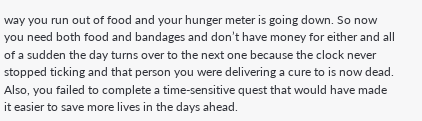way you run out of food and your hunger meter is going down. So now you need both food and bandages and don’t have money for either and all of a sudden the day turns over to the next one because the clock never stopped ticking and that person you were delivering a cure to is now dead. Also, you failed to complete a time-sensitive quest that would have made it easier to save more lives in the days ahead.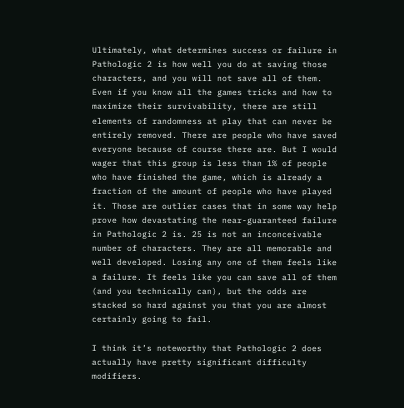Ultimately, what determines success or failure in Pathologic 2 is how well you do at saving those characters, and you will not save all of them. Even if you know all the games tricks and how to maximize their survivability, there are still elements of randomness at play that can never be entirely removed. There are people who have saved everyone because of course there are. But I would wager that this group is less than 1% of people who have finished the game, which is already a fraction of the amount of people who have played it. Those are outlier cases that in some way help prove how devastating the near-guaranteed failure in Pathologic 2 is. 25 is not an inconceivable number of characters. They are all memorable and well developed. Losing any one of them feels like a failure. It feels like you can save all of them (and you technically can), but the odds are stacked so hard against you that you are almost certainly going to fail.

I think it’s noteworthy that Pathologic 2 does actually have pretty significant difficulty modifiers.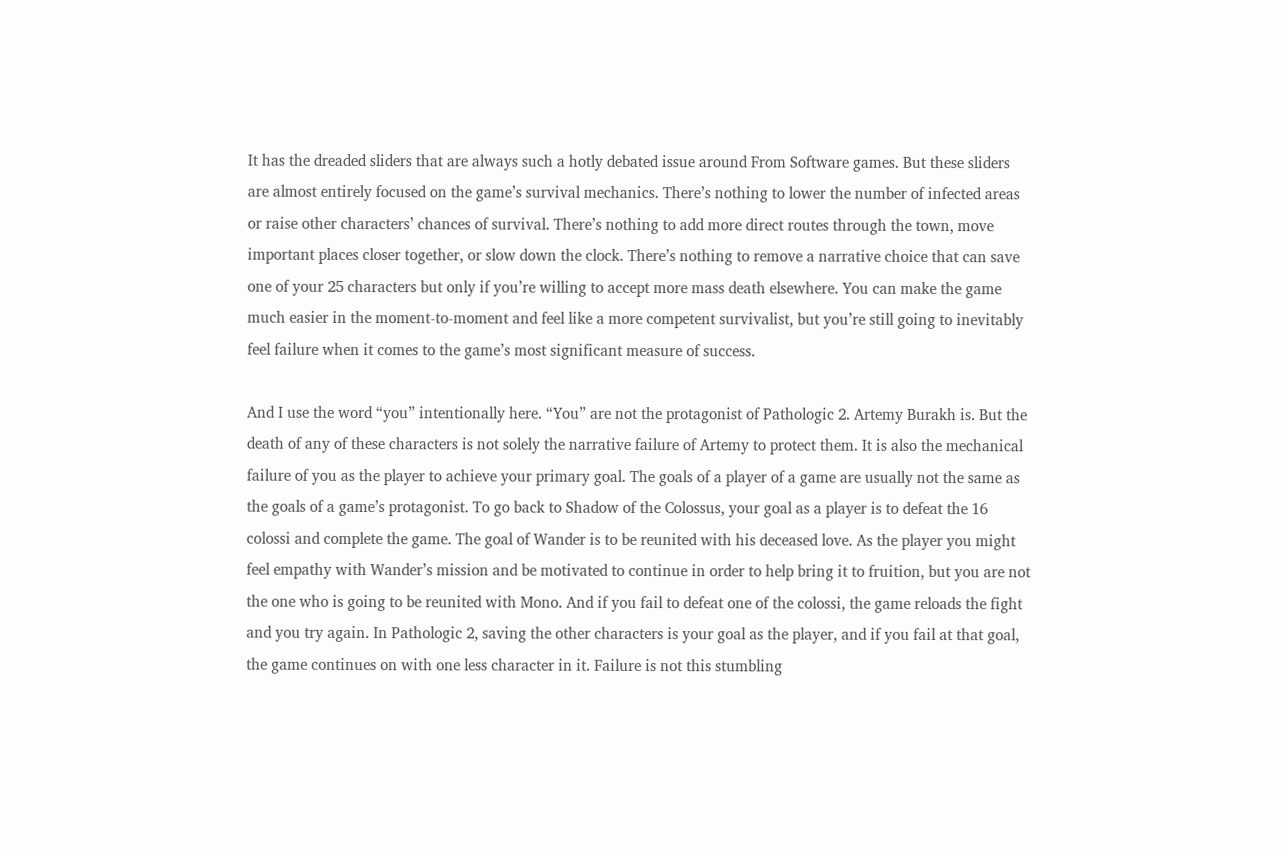It has the dreaded sliders that are always such a hotly debated issue around From Software games. But these sliders are almost entirely focused on the game’s survival mechanics. There’s nothing to lower the number of infected areas or raise other characters’ chances of survival. There’s nothing to add more direct routes through the town, move important places closer together, or slow down the clock. There’s nothing to remove a narrative choice that can save one of your 25 characters but only if you’re willing to accept more mass death elsewhere. You can make the game much easier in the moment-to-moment and feel like a more competent survivalist, but you’re still going to inevitably feel failure when it comes to the game’s most significant measure of success.

And I use the word “you” intentionally here. “You” are not the protagonist of Pathologic 2. Artemy Burakh is. But the death of any of these characters is not solely the narrative failure of Artemy to protect them. It is also the mechanical failure of you as the player to achieve your primary goal. The goals of a player of a game are usually not the same as the goals of a game’s protagonist. To go back to Shadow of the Colossus, your goal as a player is to defeat the 16 colossi and complete the game. The goal of Wander is to be reunited with his deceased love. As the player you might feel empathy with Wander’s mission and be motivated to continue in order to help bring it to fruition, but you are not the one who is going to be reunited with Mono. And if you fail to defeat one of the colossi, the game reloads the fight and you try again. In Pathologic 2, saving the other characters is your goal as the player, and if you fail at that goal, the game continues on with one less character in it. Failure is not this stumbling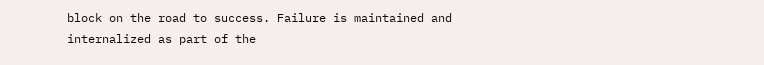block on the road to success. Failure is maintained and internalized as part of the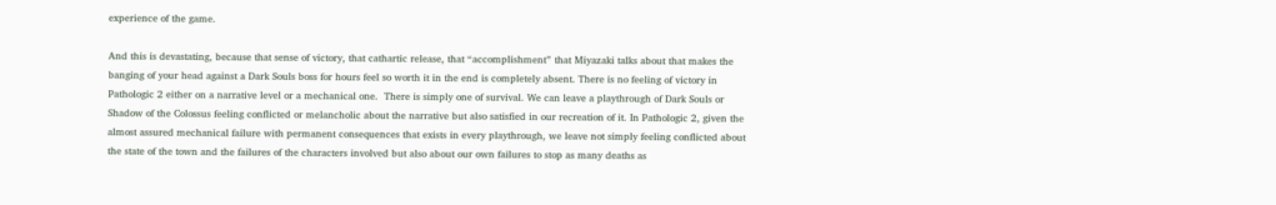experience of the game.

And this is devastating, because that sense of victory, that cathartic release, that “accomplishment” that Miyazaki talks about that makes the banging of your head against a Dark Souls boss for hours feel so worth it in the end is completely absent. There is no feeling of victory in Pathologic 2 either on a narrative level or a mechanical one.  There is simply one of survival. We can leave a playthrough of Dark Souls or Shadow of the Colossus feeling conflicted or melancholic about the narrative but also satisfied in our recreation of it. In Pathologic 2, given the almost assured mechanical failure with permanent consequences that exists in every playthrough, we leave not simply feeling conflicted about the state of the town and the failures of the characters involved but also about our own failures to stop as many deaths as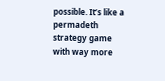possible. It’s like a permadeth strategy game with way more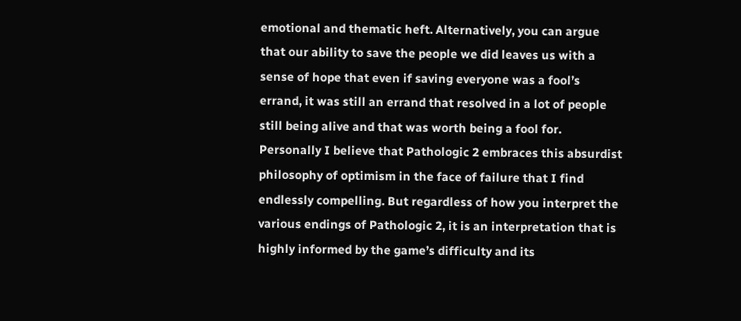emotional and thematic heft. Alternatively, you can argue that our ability to save the people we did leaves us with a sense of hope that even if saving everyone was a fool’s errand, it was still an errand that resolved in a lot of people still being alive and that was worth being a fool for. Personally I believe that Pathologic 2 embraces this absurdist philosophy of optimism in the face of failure that I find endlessly compelling. But regardless of how you interpret the various endings of Pathologic 2, it is an interpretation that is highly informed by the game’s difficulty and its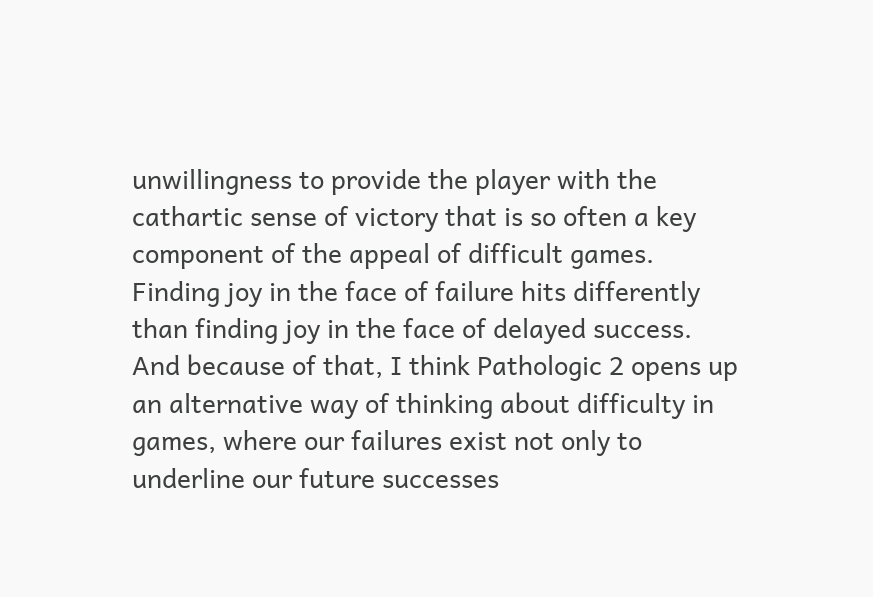unwillingness to provide the player with the cathartic sense of victory that is so often a key component of the appeal of difficult games. Finding joy in the face of failure hits differently than finding joy in the face of delayed success. And because of that, I think Pathologic 2 opens up an alternative way of thinking about difficulty in games, where our failures exist not only to underline our future successes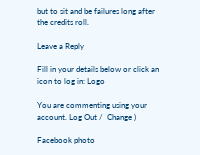but to sit and be failures long after the credits roll.

Leave a Reply

Fill in your details below or click an icon to log in: Logo

You are commenting using your account. Log Out /  Change )

Facebook photo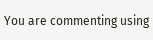You are commenting using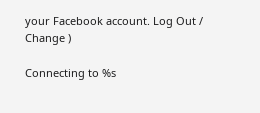your Facebook account. Log Out /  Change )

Connecting to %s